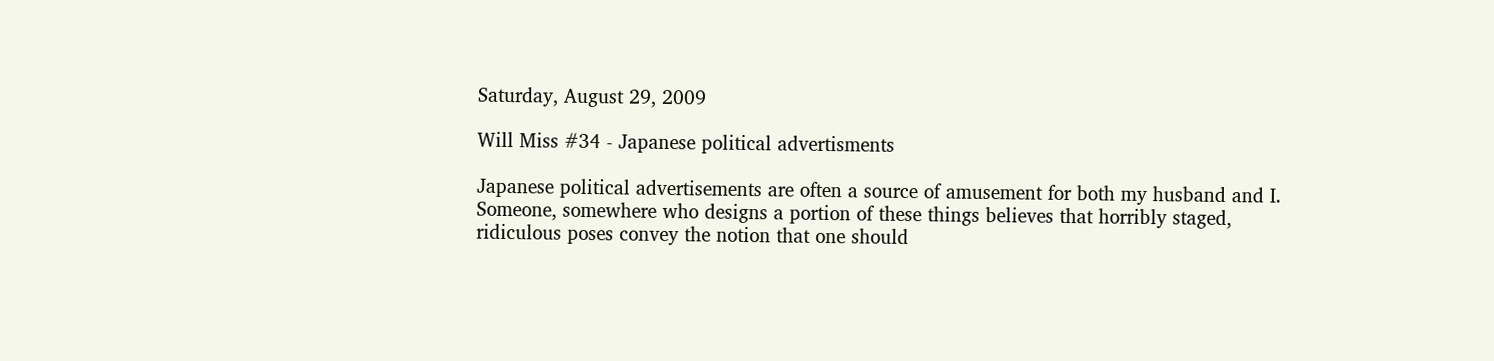Saturday, August 29, 2009

Will Miss #34 - Japanese political advertisments

Japanese political advertisements are often a source of amusement for both my husband and I. Someone, somewhere who designs a portion of these things believes that horribly staged, ridiculous poses convey the notion that one should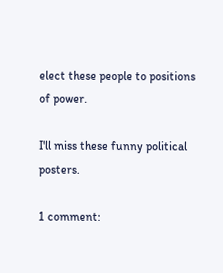elect these people to positions of power.

I'll miss these funny political posters.

1 comment: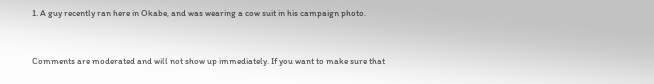1. A guy recently ran here in Okabe, and was wearing a cow suit in his campaign photo.


Comments are moderated and will not show up immediately. If you want to make sure that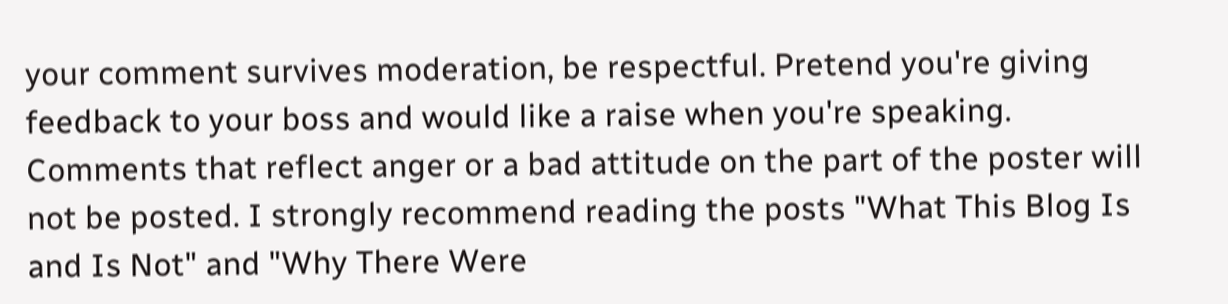your comment survives moderation, be respectful. Pretend you're giving feedback to your boss and would like a raise when you're speaking. Comments that reflect anger or a bad attitude on the part of the poster will not be posted. I strongly recommend reading the posts "What This Blog Is and Is Not" and "Why There Were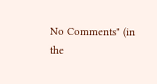No Comments" (in the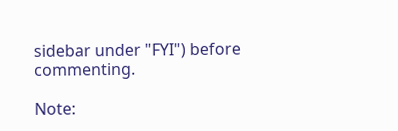sidebar under "FYI") before commenting.

Note: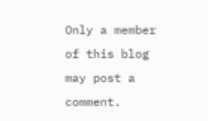Only a member of this blog may post a comment.